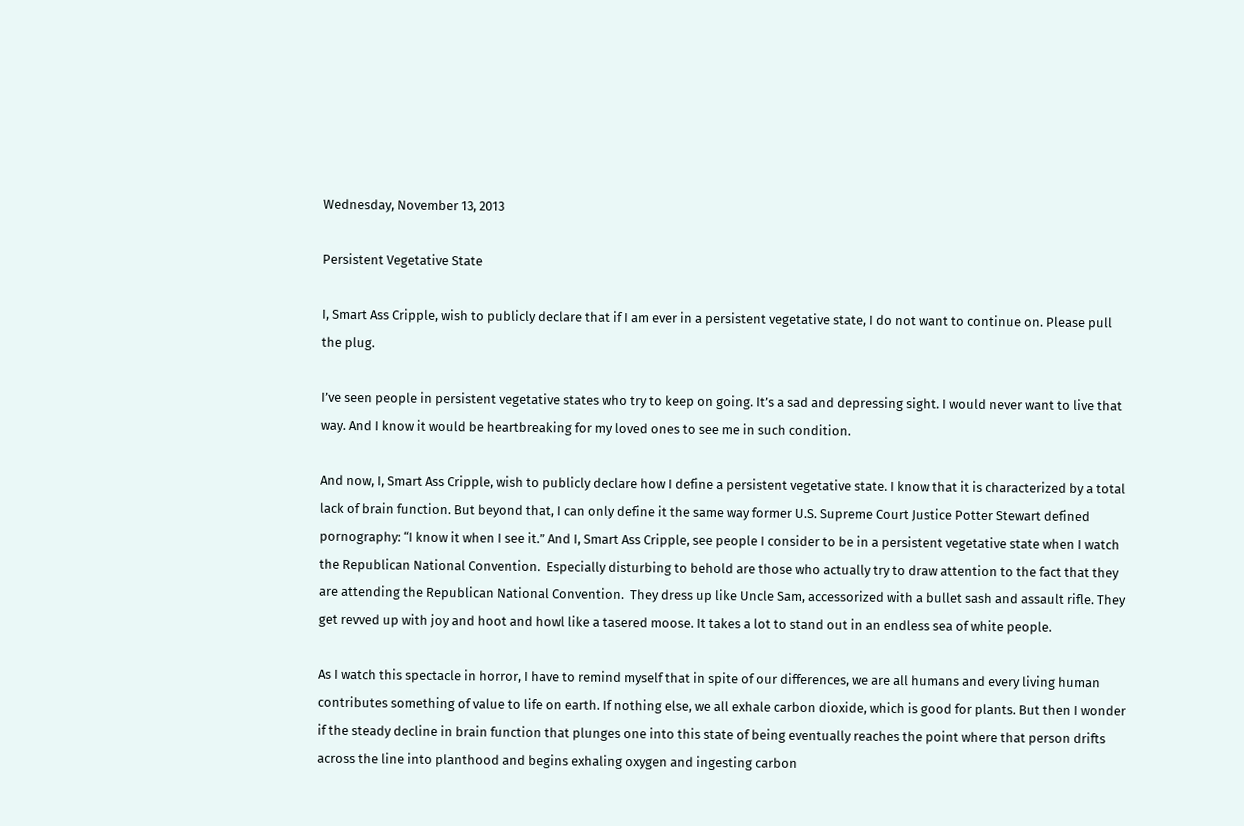Wednesday, November 13, 2013

Persistent Vegetative State

I, Smart Ass Cripple, wish to publicly declare that if I am ever in a persistent vegetative state, I do not want to continue on. Please pull the plug.

I’ve seen people in persistent vegetative states who try to keep on going. It’s a sad and depressing sight. I would never want to live that way. And I know it would be heartbreaking for my loved ones to see me in such condition.

And now, I, Smart Ass Cripple, wish to publicly declare how I define a persistent vegetative state. I know that it is characterized by a total lack of brain function. But beyond that, I can only define it the same way former U.S. Supreme Court Justice Potter Stewart defined pornography: “I know it when I see it.” And I, Smart Ass Cripple, see people I consider to be in a persistent vegetative state when I watch the Republican National Convention.  Especially disturbing to behold are those who actually try to draw attention to the fact that they are attending the Republican National Convention.  They dress up like Uncle Sam, accessorized with a bullet sash and assault rifle. They get revved up with joy and hoot and howl like a tasered moose. It takes a lot to stand out in an endless sea of white people.

As I watch this spectacle in horror, I have to remind myself that in spite of our differences, we are all humans and every living human contributes something of value to life on earth. If nothing else, we all exhale carbon dioxide, which is good for plants. But then I wonder if the steady decline in brain function that plunges one into this state of being eventually reaches the point where that person drifts across the line into planthood and begins exhaling oxygen and ingesting carbon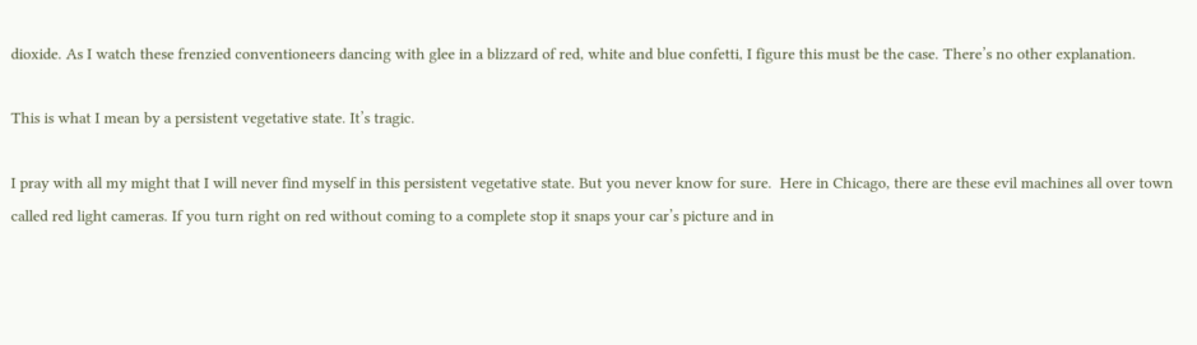dioxide. As I watch these frenzied conventioneers dancing with glee in a blizzard of red, white and blue confetti, I figure this must be the case. There’s no other explanation.

This is what I mean by a persistent vegetative state. It’s tragic.

I pray with all my might that I will never find myself in this persistent vegetative state. But you never know for sure.  Here in Chicago, there are these evil machines all over town called red light cameras. If you turn right on red without coming to a complete stop it snaps your car’s picture and in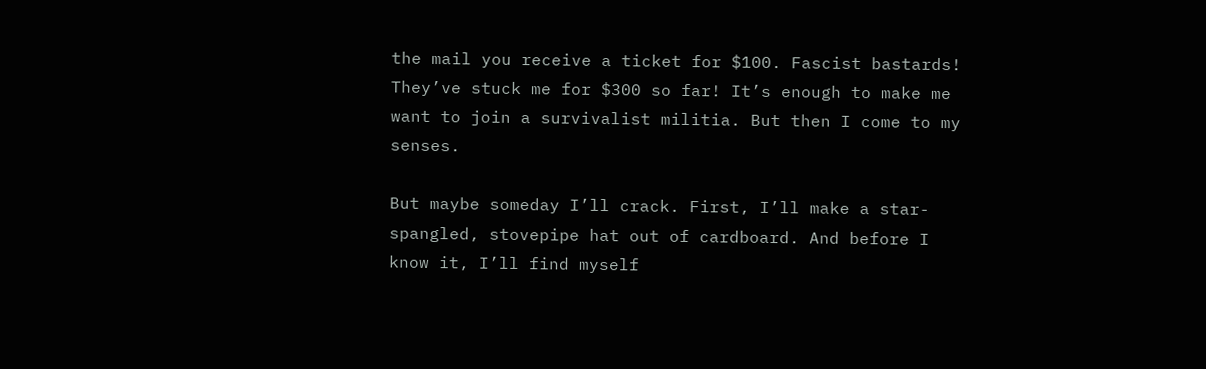the mail you receive a ticket for $100. Fascist bastards!  They’ve stuck me for $300 so far! It’s enough to make me want to join a survivalist militia. But then I come to my senses.

But maybe someday I’ll crack. First, I’ll make a star-spangled, stovepipe hat out of cardboard. And before I know it, I’ll find myself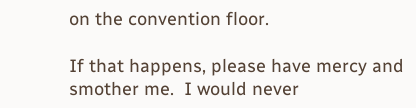on the convention floor.

If that happens, please have mercy and smother me.  I would never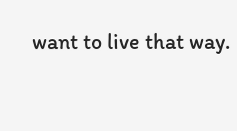want to live that way.